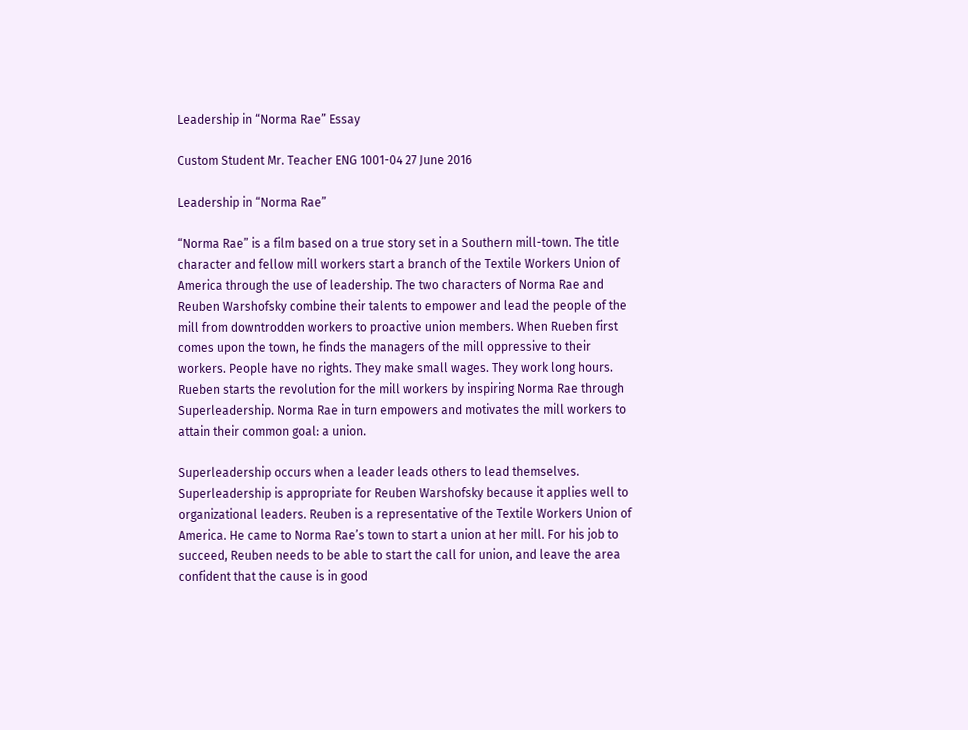Leadership in “Norma Rae” Essay

Custom Student Mr. Teacher ENG 1001-04 27 June 2016

Leadership in “Norma Rae”

“Norma Rae” is a film based on a true story set in a Southern mill-town. The title character and fellow mill workers start a branch of the Textile Workers Union of America through the use of leadership. The two characters of Norma Rae and Reuben Warshofsky combine their talents to empower and lead the people of the mill from downtrodden workers to proactive union members. When Rueben first comes upon the town, he finds the managers of the mill oppressive to their workers. People have no rights. They make small wages. They work long hours. Rueben starts the revolution for the mill workers by inspiring Norma Rae through Superleadership. Norma Rae in turn empowers and motivates the mill workers to attain their common goal: a union.

Superleadership occurs when a leader leads others to lead themselves. Superleadership is appropriate for Reuben Warshofsky because it applies well to organizational leaders. Reuben is a representative of the Textile Workers Union of America. He came to Norma Rae’s town to start a union at her mill. For his job to succeed, Reuben needs to be able to start the call for union, and leave the area confident that the cause is in good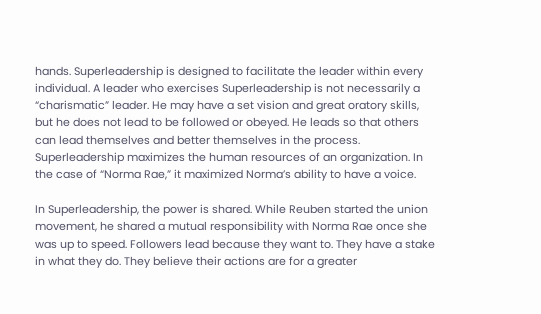hands. Superleadership is designed to facilitate the leader within every individual. A leader who exercises Superleadership is not necessarily a “charismatic” leader. He may have a set vision and great oratory skills, but he does not lead to be followed or obeyed. He leads so that others can lead themselves and better themselves in the process. Superleadership maximizes the human resources of an organization. In the case of “Norma Rae,” it maximized Norma’s ability to have a voice.

In Superleadership, the power is shared. While Reuben started the union movement, he shared a mutual responsibility with Norma Rae once she was up to speed. Followers lead because they want to. They have a stake in what they do. They believe their actions are for a greater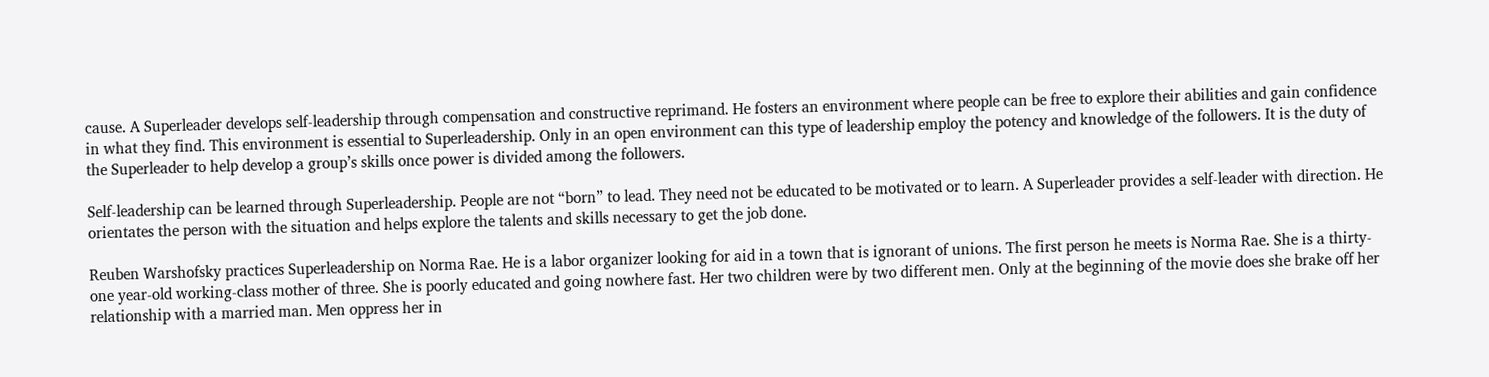cause. A Superleader develops self-leadership through compensation and constructive reprimand. He fosters an environment where people can be free to explore their abilities and gain confidence in what they find. This environment is essential to Superleadership. Only in an open environment can this type of leadership employ the potency and knowledge of the followers. It is the duty of the Superleader to help develop a group’s skills once power is divided among the followers.

Self-leadership can be learned through Superleadership. People are not “born” to lead. They need not be educated to be motivated or to learn. A Superleader provides a self-leader with direction. He orientates the person with the situation and helps explore the talents and skills necessary to get the job done.

Reuben Warshofsky practices Superleadership on Norma Rae. He is a labor organizer looking for aid in a town that is ignorant of unions. The first person he meets is Norma Rae. She is a thirty-one year-old working-class mother of three. She is poorly educated and going nowhere fast. Her two children were by two different men. Only at the beginning of the movie does she brake off her relationship with a married man. Men oppress her in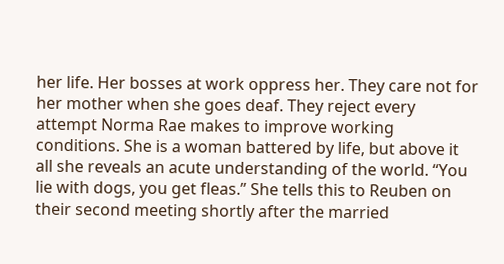her life. Her bosses at work oppress her. They care not for her mother when she goes deaf. They reject every attempt Norma Rae makes to improve working conditions. She is a woman battered by life, but above it all she reveals an acute understanding of the world. “You lie with dogs, you get fleas.” She tells this to Reuben on their second meeting shortly after the married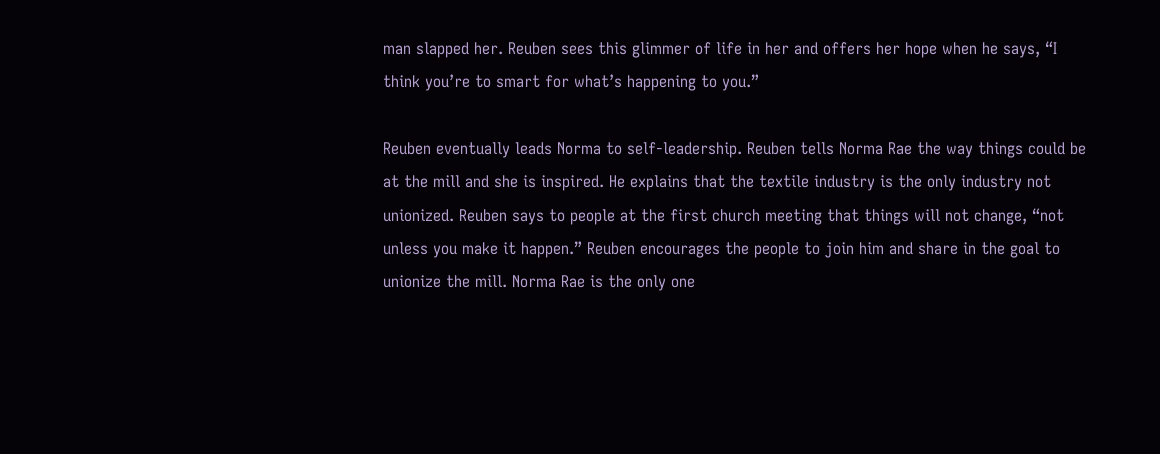man slapped her. Reuben sees this glimmer of life in her and offers her hope when he says, “I think you’re to smart for what’s happening to you.”

Reuben eventually leads Norma to self-leadership. Reuben tells Norma Rae the way things could be at the mill and she is inspired. He explains that the textile industry is the only industry not unionized. Reuben says to people at the first church meeting that things will not change, “not unless you make it happen.” Reuben encourages the people to join him and share in the goal to unionize the mill. Norma Rae is the only one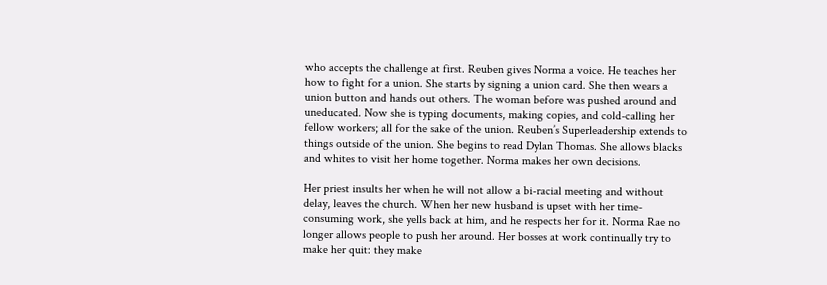who accepts the challenge at first. Reuben gives Norma a voice. He teaches her how to fight for a union. She starts by signing a union card. She then wears a union button and hands out others. The woman before was pushed around and uneducated. Now she is typing documents, making copies, and cold-calling her fellow workers; all for the sake of the union. Reuben’s Superleadership extends to things outside of the union. She begins to read Dylan Thomas. She allows blacks and whites to visit her home together. Norma makes her own decisions.

Her priest insults her when he will not allow a bi-racial meeting and without delay, leaves the church. When her new husband is upset with her time-consuming work, she yells back at him, and he respects her for it. Norma Rae no longer allows people to push her around. Her bosses at work continually try to make her quit: they make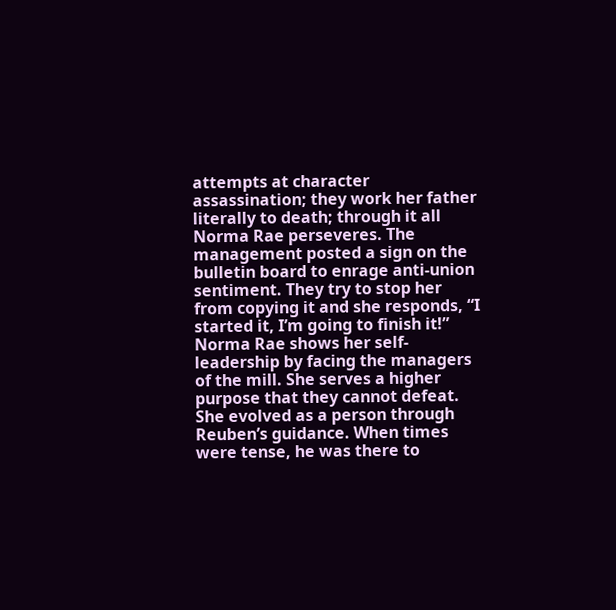attempts at character assassination; they work her father literally to death; through it all Norma Rae perseveres. The management posted a sign on the bulletin board to enrage anti-union sentiment. They try to stop her from copying it and she responds, “I started it, I’m going to finish it!” Norma Rae shows her self-leadership by facing the managers of the mill. She serves a higher purpose that they cannot defeat. She evolved as a person through Reuben’s guidance. When times were tense, he was there to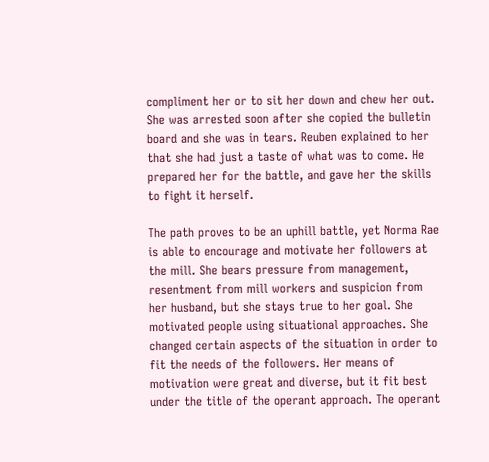compliment her or to sit her down and chew her out. She was arrested soon after she copied the bulletin board and she was in tears. Reuben explained to her that she had just a taste of what was to come. He prepared her for the battle, and gave her the skills to fight it herself.

The path proves to be an uphill battle, yet Norma Rae is able to encourage and motivate her followers at the mill. She bears pressure from management, resentment from mill workers and suspicion from her husband, but she stays true to her goal. She motivated people using situational approaches. She changed certain aspects of the situation in order to fit the needs of the followers. Her means of motivation were great and diverse, but it fit best under the title of the operant approach. The operant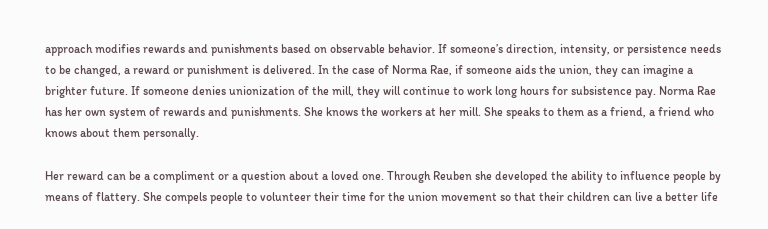approach modifies rewards and punishments based on observable behavior. If someone’s direction, intensity, or persistence needs to be changed, a reward or punishment is delivered. In the case of Norma Rae, if someone aids the union, they can imagine a brighter future. If someone denies unionization of the mill, they will continue to work long hours for subsistence pay. Norma Rae has her own system of rewards and punishments. She knows the workers at her mill. She speaks to them as a friend, a friend who knows about them personally.

Her reward can be a compliment or a question about a loved one. Through Reuben she developed the ability to influence people by means of flattery. She compels people to volunteer their time for the union movement so that their children can live a better life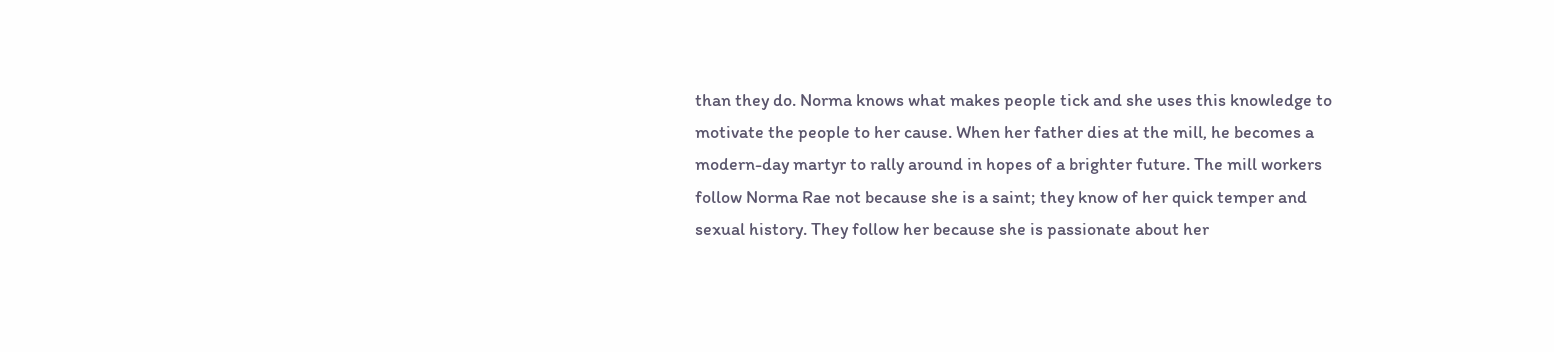than they do. Norma knows what makes people tick and she uses this knowledge to motivate the people to her cause. When her father dies at the mill, he becomes a modern-day martyr to rally around in hopes of a brighter future. The mill workers follow Norma Rae not because she is a saint; they know of her quick temper and sexual history. They follow her because she is passionate about her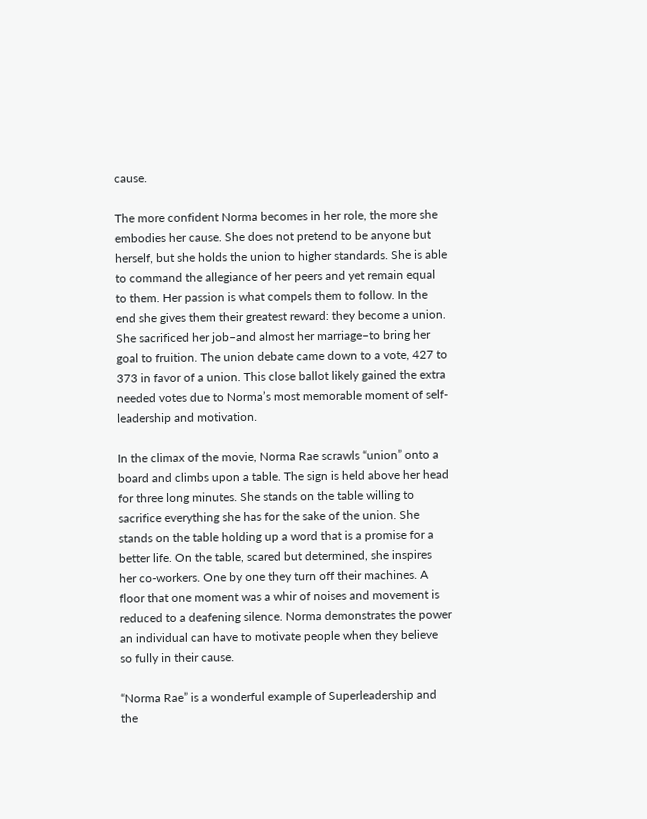cause.

The more confident Norma becomes in her role, the more she embodies her cause. She does not pretend to be anyone but herself, but she holds the union to higher standards. She is able to command the allegiance of her peers and yet remain equal to them. Her passion is what compels them to follow. In the end she gives them their greatest reward: they become a union. She sacrificed her job–and almost her marriage–to bring her goal to fruition. The union debate came down to a vote, 427 to 373 in favor of a union. This close ballot likely gained the extra needed votes due to Norma’s most memorable moment of self-leadership and motivation.

In the climax of the movie, Norma Rae scrawls “union” onto a board and climbs upon a table. The sign is held above her head for three long minutes. She stands on the table willing to sacrifice everything she has for the sake of the union. She stands on the table holding up a word that is a promise for a better life. On the table, scared but determined, she inspires her co-workers. One by one they turn off their machines. A floor that one moment was a whir of noises and movement is reduced to a deafening silence. Norma demonstrates the power an individual can have to motivate people when they believe so fully in their cause.

“Norma Rae” is a wonderful example of Superleadership and the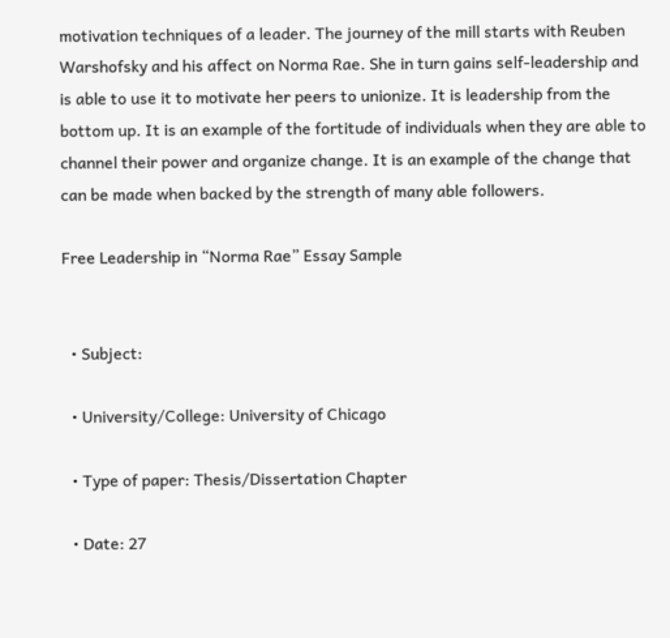motivation techniques of a leader. The journey of the mill starts with Reuben Warshofsky and his affect on Norma Rae. She in turn gains self-leadership and is able to use it to motivate her peers to unionize. It is leadership from the bottom up. It is an example of the fortitude of individuals when they are able to channel their power and organize change. It is an example of the change that can be made when backed by the strength of many able followers.

Free Leadership in “Norma Rae” Essay Sample


  • Subject:

  • University/College: University of Chicago

  • Type of paper: Thesis/Dissertation Chapter

  • Date: 27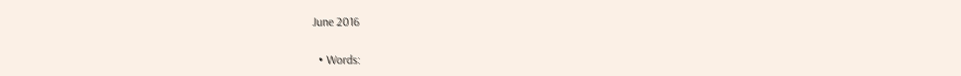June 2016

  • Words: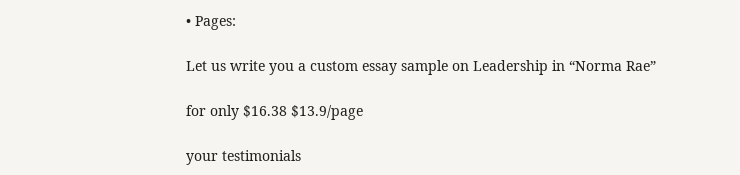• Pages:

Let us write you a custom essay sample on Leadership in “Norma Rae”

for only $16.38 $13.9/page

your testimonials